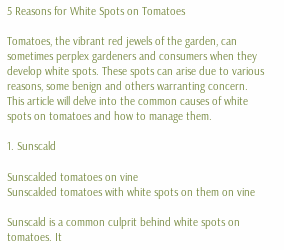5 Reasons for White Spots on Tomatoes

Tomatoes, the vibrant red jewels of the garden, can sometimes perplex gardeners and consumers when they develop white spots. These spots can arise due to various reasons, some benign and others warranting concern. This article will delve into the common causes of white spots on tomatoes and how to manage them.

1. Sunscald

Sunscalded tomatoes on vine
Sunscalded tomatoes with white spots on them on vine

Sunscald is a common culprit behind white spots on tomatoes. It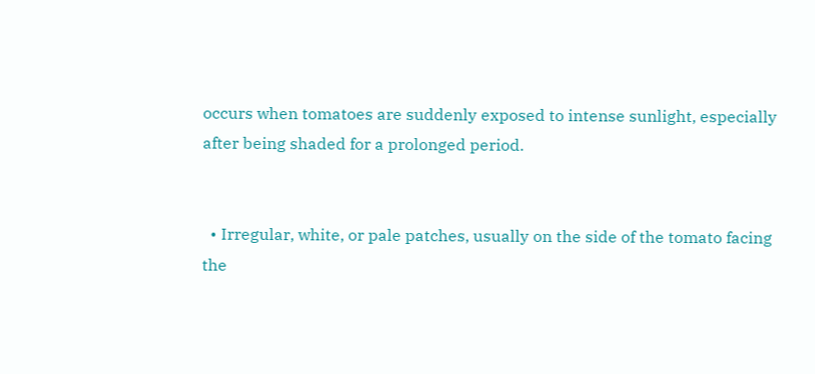occurs when tomatoes are suddenly exposed to intense sunlight, especially after being shaded for a prolonged period.


  • Irregular, white, or pale patches, usually on the side of the tomato facing the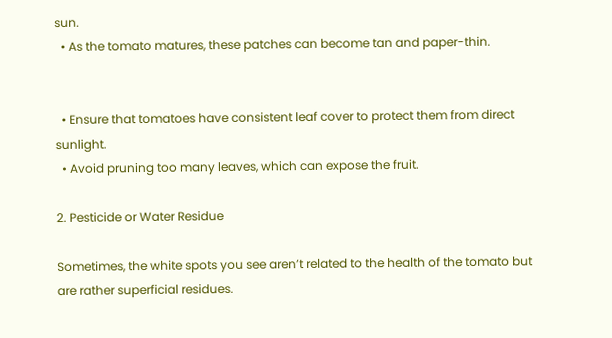sun.
  • As the tomato matures, these patches can become tan and paper-thin.


  • Ensure that tomatoes have consistent leaf cover to protect them from direct sunlight.
  • Avoid pruning too many leaves, which can expose the fruit.

2. Pesticide or Water Residue

Sometimes, the white spots you see aren’t related to the health of the tomato but are rather superficial residues.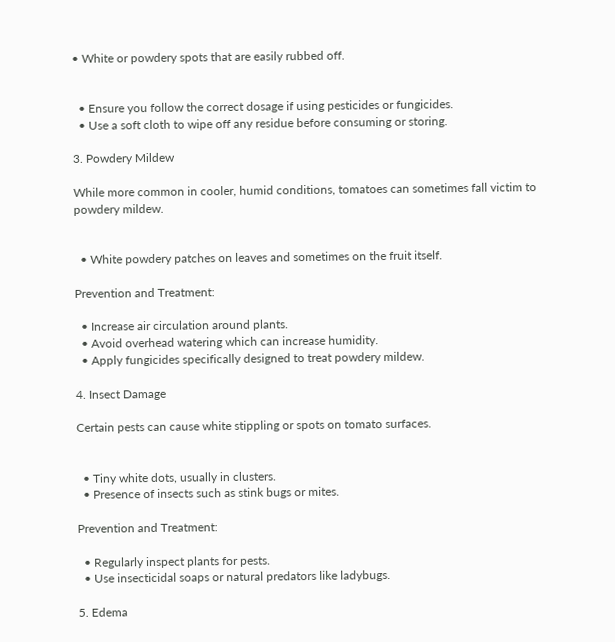• White or powdery spots that are easily rubbed off.


  • Ensure you follow the correct dosage if using pesticides or fungicides.
  • Use a soft cloth to wipe off any residue before consuming or storing.

3. Powdery Mildew

While more common in cooler, humid conditions, tomatoes can sometimes fall victim to powdery mildew.


  • White powdery patches on leaves and sometimes on the fruit itself.

Prevention and Treatment:

  • Increase air circulation around plants.
  • Avoid overhead watering which can increase humidity.
  • Apply fungicides specifically designed to treat powdery mildew.

4. Insect Damage

Certain pests can cause white stippling or spots on tomato surfaces.


  • Tiny white dots, usually in clusters.
  • Presence of insects such as stink bugs or mites.

Prevention and Treatment:

  • Regularly inspect plants for pests.
  • Use insecticidal soaps or natural predators like ladybugs.

5. Edema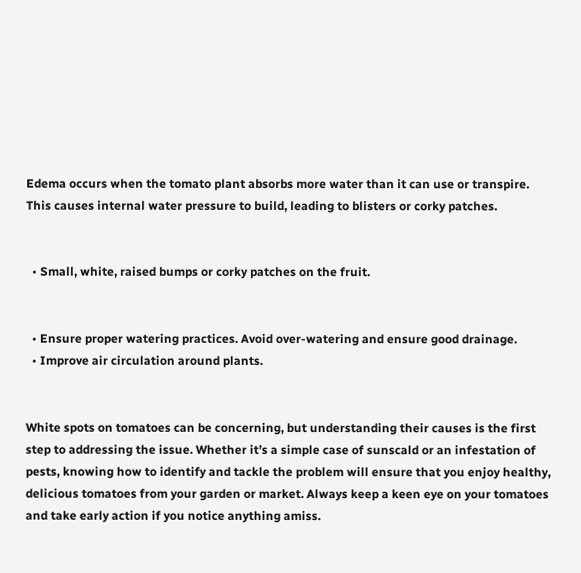Edema occurs when the tomato plant absorbs more water than it can use or transpire. This causes internal water pressure to build, leading to blisters or corky patches.


  • Small, white, raised bumps or corky patches on the fruit.


  • Ensure proper watering practices. Avoid over-watering and ensure good drainage.
  • Improve air circulation around plants.


White spots on tomatoes can be concerning, but understanding their causes is the first step to addressing the issue. Whether it’s a simple case of sunscald or an infestation of pests, knowing how to identify and tackle the problem will ensure that you enjoy healthy, delicious tomatoes from your garden or market. Always keep a keen eye on your tomatoes and take early action if you notice anything amiss.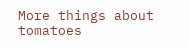More things about tomatoes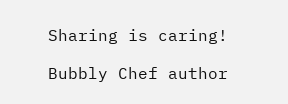Sharing is caring!

Bubbly Chef author